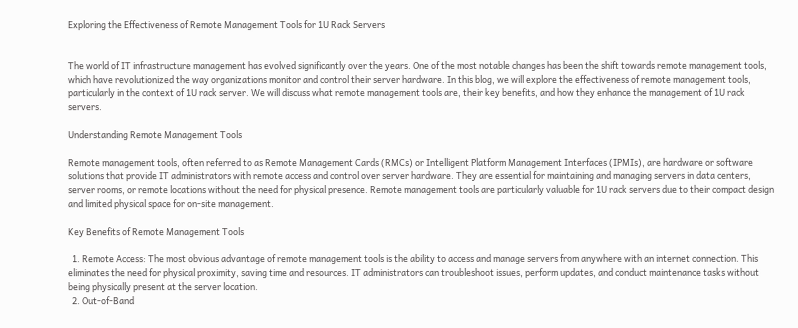Exploring the Effectiveness of Remote Management Tools for 1U Rack Servers


The world of IT infrastructure management has evolved significantly over the years. One of the most notable changes has been the shift towards remote management tools, which have revolutionized the way organizations monitor and control their server hardware. In this blog, we will explore the effectiveness of remote management tools, particularly in the context of 1U rack server. We will discuss what remote management tools are, their key benefits, and how they enhance the management of 1U rack servers.

Understanding Remote Management Tools

Remote management tools, often referred to as Remote Management Cards (RMCs) or Intelligent Platform Management Interfaces (IPMIs), are hardware or software solutions that provide IT administrators with remote access and control over server hardware. They are essential for maintaining and managing servers in data centers, server rooms, or remote locations without the need for physical presence. Remote management tools are particularly valuable for 1U rack servers due to their compact design and limited physical space for on-site management.

Key Benefits of Remote Management Tools

  1. Remote Access: The most obvious advantage of remote management tools is the ability to access and manage servers from anywhere with an internet connection. This eliminates the need for physical proximity, saving time and resources. IT administrators can troubleshoot issues, perform updates, and conduct maintenance tasks without being physically present at the server location.
  2. Out-of-Band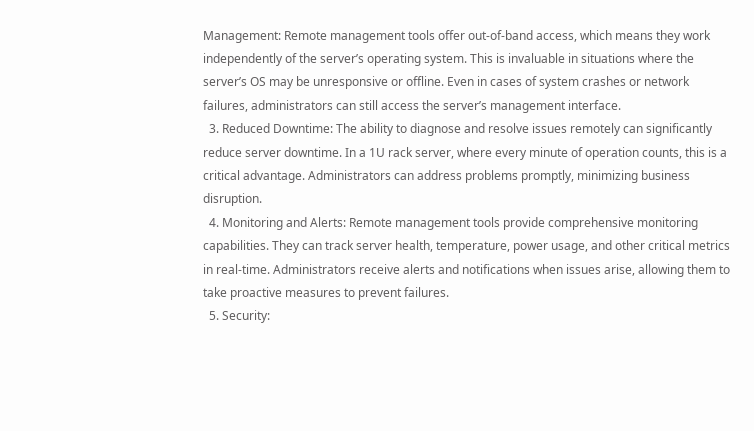Management: Remote management tools offer out-of-band access, which means they work independently of the server’s operating system. This is invaluable in situations where the server’s OS may be unresponsive or offline. Even in cases of system crashes or network failures, administrators can still access the server’s management interface.
  3. Reduced Downtime: The ability to diagnose and resolve issues remotely can significantly reduce server downtime. In a 1U rack server, where every minute of operation counts, this is a critical advantage. Administrators can address problems promptly, minimizing business disruption.
  4. Monitoring and Alerts: Remote management tools provide comprehensive monitoring capabilities. They can track server health, temperature, power usage, and other critical metrics in real-time. Administrators receive alerts and notifications when issues arise, allowing them to take proactive measures to prevent failures.
  5. Security: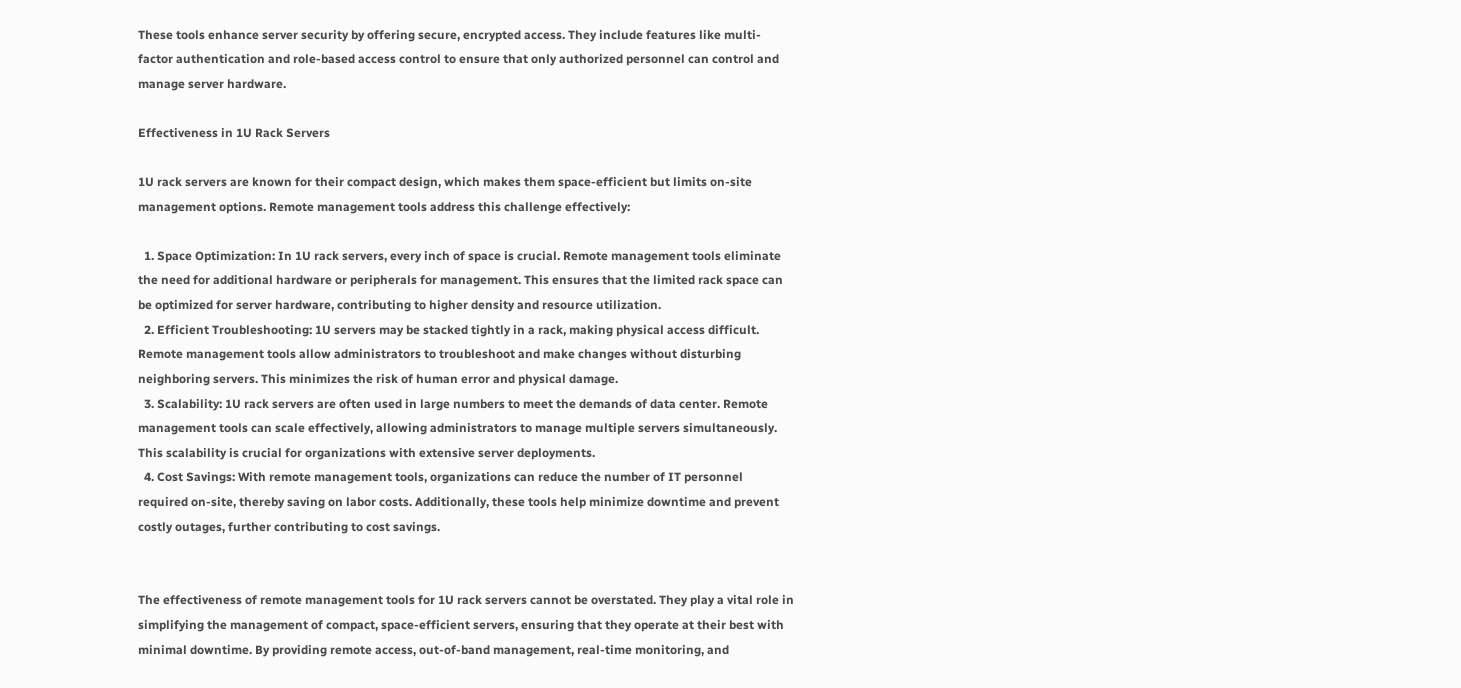These tools enhance server security by offering secure, encrypted access. They include features like multi-factor authentication and role-based access control to ensure that only authorized personnel can control and manage server hardware.

Effectiveness in 1U Rack Servers

1U rack servers are known for their compact design, which makes them space-efficient but limits on-site management options. Remote management tools address this challenge effectively:

  1. Space Optimization: In 1U rack servers, every inch of space is crucial. Remote management tools eliminate the need for additional hardware or peripherals for management. This ensures that the limited rack space can be optimized for server hardware, contributing to higher density and resource utilization.
  2. Efficient Troubleshooting: 1U servers may be stacked tightly in a rack, making physical access difficult. Remote management tools allow administrators to troubleshoot and make changes without disturbing neighboring servers. This minimizes the risk of human error and physical damage.
  3. Scalability: 1U rack servers are often used in large numbers to meet the demands of data center. Remote management tools can scale effectively, allowing administrators to manage multiple servers simultaneously. This scalability is crucial for organizations with extensive server deployments.
  4. Cost Savings: With remote management tools, organizations can reduce the number of IT personnel required on-site, thereby saving on labor costs. Additionally, these tools help minimize downtime and prevent costly outages, further contributing to cost savings.


The effectiveness of remote management tools for 1U rack servers cannot be overstated. They play a vital role in simplifying the management of compact, space-efficient servers, ensuring that they operate at their best with minimal downtime. By providing remote access, out-of-band management, real-time monitoring, and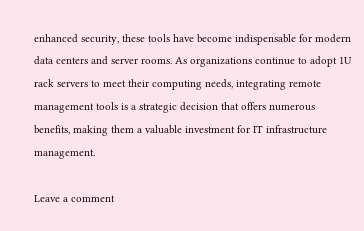enhanced security, these tools have become indispensable for modern data centers and server rooms. As organizations continue to adopt 1U rack servers to meet their computing needs, integrating remote management tools is a strategic decision that offers numerous benefits, making them a valuable investment for IT infrastructure management.

Leave a comment